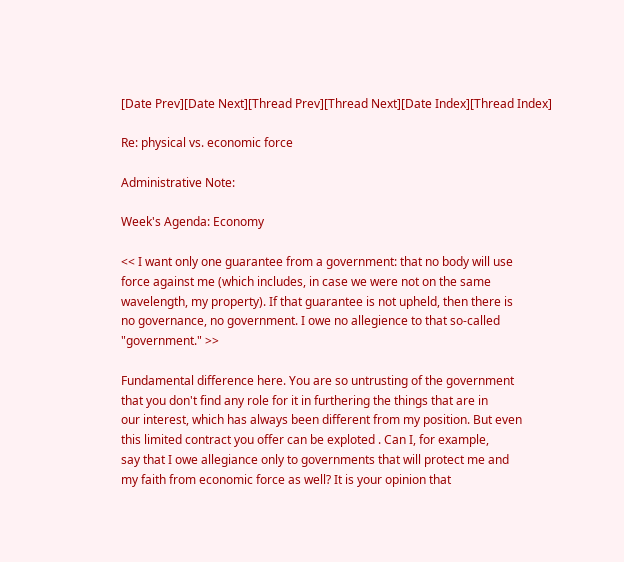[Date Prev][Date Next][Thread Prev][Thread Next][Date Index][Thread Index]

Re: physical vs. economic force

Administrative Note:

Week's Agenda: Economy

<< I want only one guarantee from a government: that no body will use
force against me (which includes, in case we were not on the same
wavelength, my property). If that guarantee is not upheld, then there is
no governance, no government. I owe no allegience to that so-called
"government." >>

Fundamental difference here. You are so untrusting of the government
that you don't find any role for it in furthering the things that are in
our interest, which has always been different from my position. But even
this limited contract you offer can be exploted . Can I, for example,
say that I owe allegiance only to governments that will protect me and
my faith from economic force as well? It is your opinion that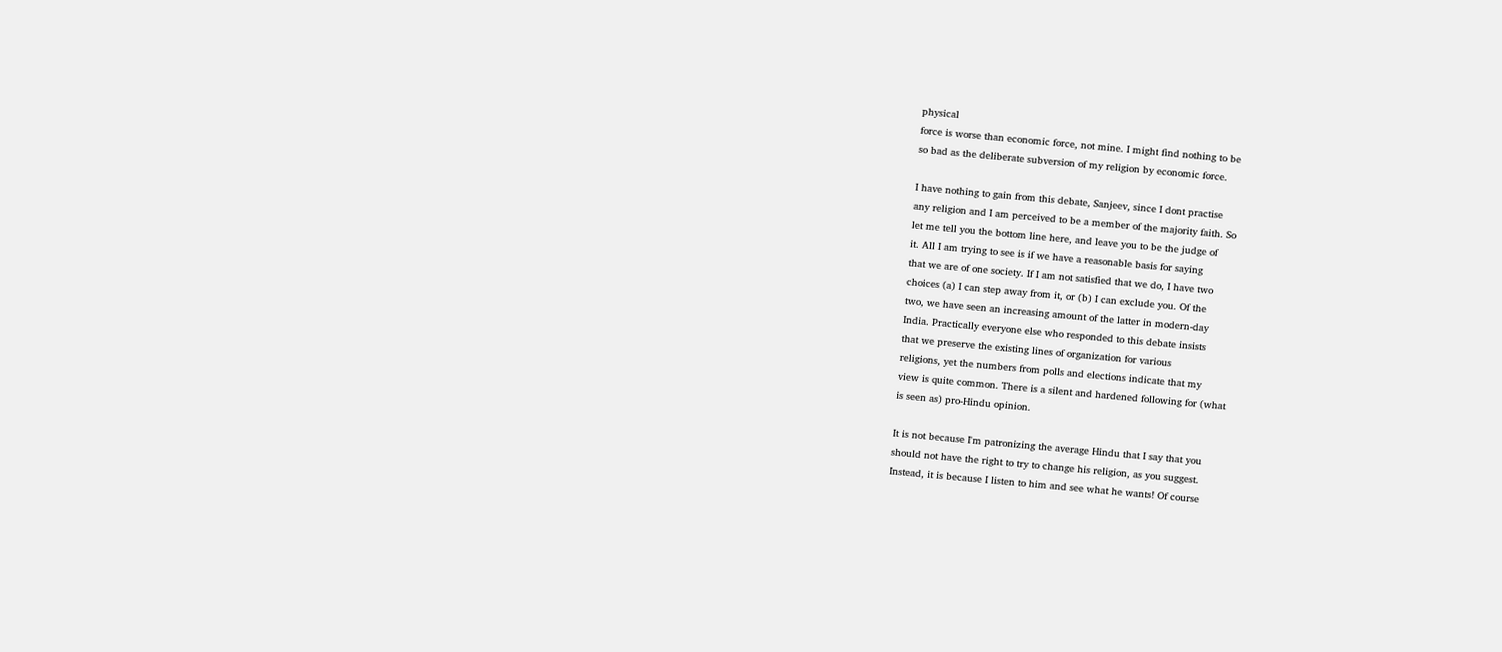physical
force is worse than economic force, not mine. I might find nothing to be
so bad as the deliberate subversion of my religion by economic force.

I have nothing to gain from this debate, Sanjeev, since I dont practise
any religion and I am perceived to be a member of the majority faith. So
let me tell you the bottom line here, and leave you to be the judge of
it. All I am trying to see is if we have a reasonable basis for saying
that we are of one society. If I am not satisfied that we do, I have two
choices (a) I can step away from it, or (b) I can exclude you. Of the
two, we have seen an increasing amount of the latter in modern-day
India. Practically everyone else who responded to this debate insists
that we preserve the existing lines of organization for various
religions, yet the numbers from polls and elections indicate that my
view is quite common. There is a silent and hardened following for (what
is seen as) pro-Hindu opinion.

It is not because I'm patronizing the average Hindu that I say that you
should not have the right to try to change his religion, as you suggest.
Instead, it is because I listen to him and see what he wants! Of course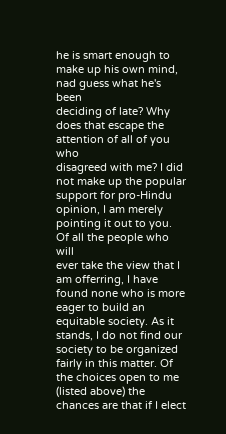he is smart enough to make up his own mind, nad guess what he's been
deciding of late? Why does that escape the attention of all of you who
disagreed with me? I did not make up the popular support for pro-Hindu
opinion, I am merely pointing it out to you. Of all the people who will
ever take the view that I am offerring, I have found none who is more
eager to build an equitable society. As it stands, I do not find our
society to be organized fairly in this matter. Of the choices open to me
(listed above) the chances are that if I elect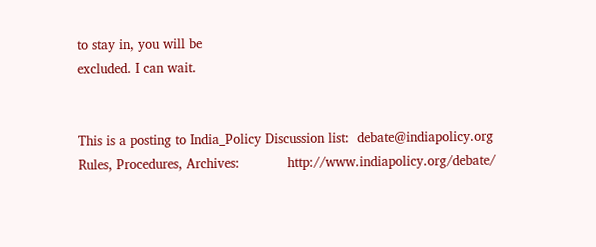to stay in, you will be
excluded. I can wait.


This is a posting to India_Policy Discussion list:  debate@indiapolicy.org
Rules, Procedures, Archives:            http://www.indiapolicy.org/debate/